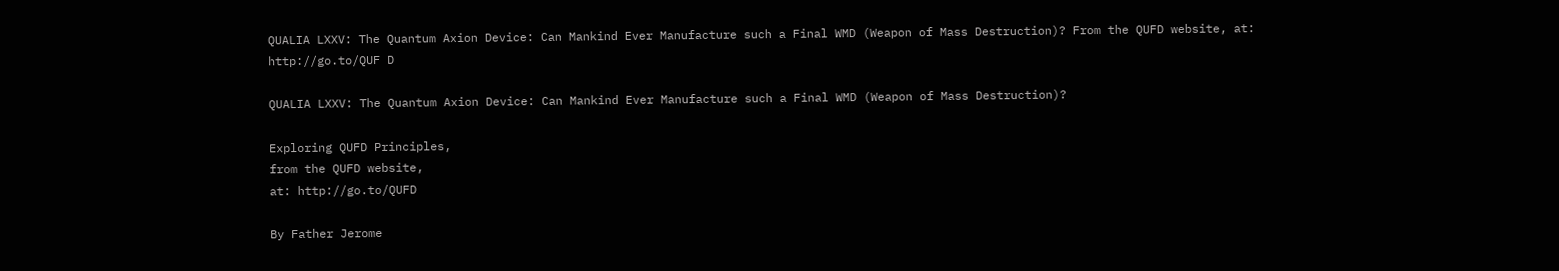QUALIA LXXV: The Quantum Axion Device: Can Mankind Ever Manufacture such a Final WMD (Weapon of Mass Destruction)? From the QUFD website, at: http://go.to/QUF D

QUALIA LXXV: The Quantum Axion Device: Can Mankind Ever Manufacture such a Final WMD (Weapon of Mass Destruction)?

Exploring QUFD Principles,
from the QUFD website,
at: http://go.to/QUFD

By Father Jerome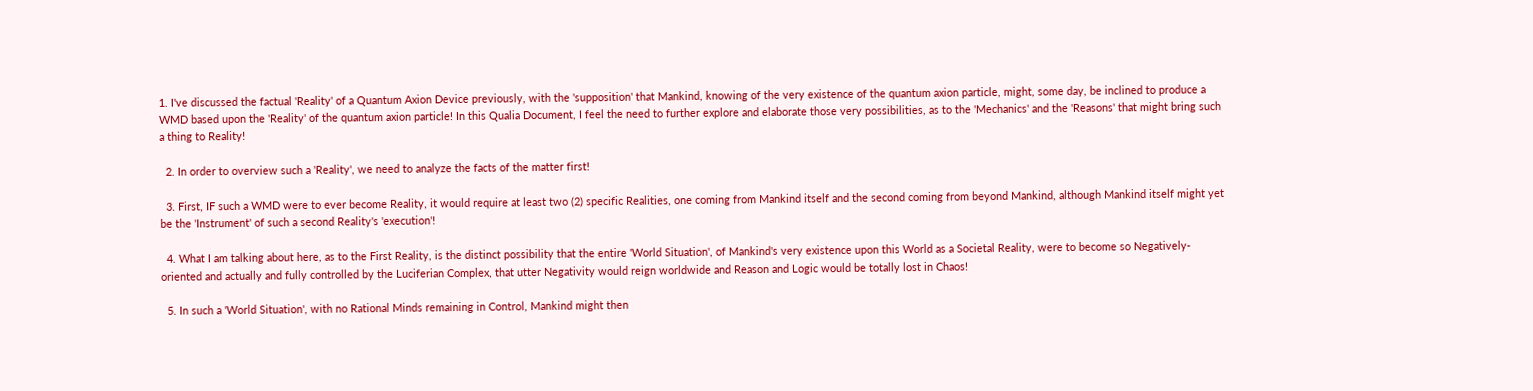1. I've discussed the factual 'Reality' of a Quantum Axion Device previously, with the 'supposition' that Mankind, knowing of the very existence of the quantum axion particle, might, some day, be inclined to produce a WMD based upon the 'Reality' of the quantum axion particle! In this Qualia Document, I feel the need to further explore and elaborate those very possibilities, as to the 'Mechanics' and the 'Reasons' that might bring such a thing to Reality!

  2. In order to overview such a 'Reality', we need to analyze the facts of the matter first!

  3. First, IF such a WMD were to ever become Reality, it would require at least two (2) specific Realities, one coming from Mankind itself and the second coming from beyond Mankind, although Mankind itself might yet be the 'Instrument' of such a second Reality's 'execution'!

  4. What I am talking about here, as to the First Reality, is the distinct possibility that the entire 'World Situation', of Mankind's very existence upon this World as a Societal Reality, were to become so Negatively-oriented and actually and fully controlled by the Luciferian Complex, that utter Negativity would reign worldwide and Reason and Logic would be totally lost in Chaos!

  5. In such a 'World Situation', with no Rational Minds remaining in Control, Mankind might then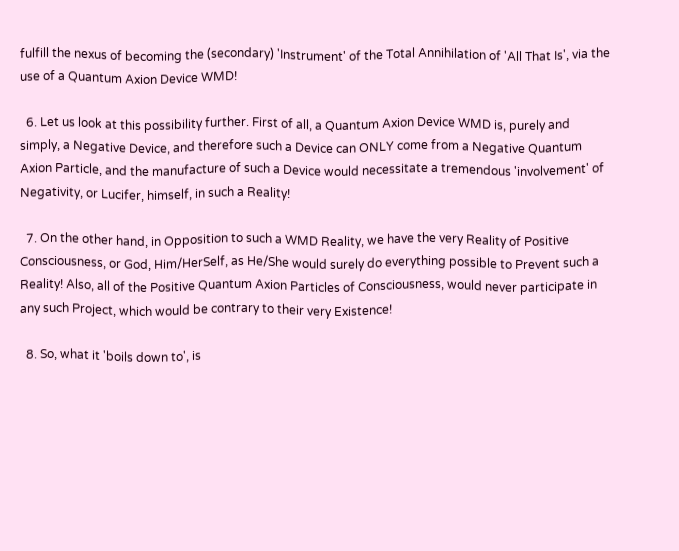fulfill the nexus of becoming the (secondary) 'Instrument' of the Total Annihilation of 'All That Is', via the use of a Quantum Axion Device WMD!

  6. Let us look at this possibility further. First of all, a Quantum Axion Device WMD is, purely and simply, a Negative Device, and therefore such a Device can ONLY come from a Negative Quantum Axion Particle, and the manufacture of such a Device would necessitate a tremendous 'involvement' of Negativity, or Lucifer, himself, in such a Reality!

  7. On the other hand, in Opposition to such a WMD Reality, we have the very Reality of Positive Consciousness, or God, Him/HerSelf, as He/She would surely do everything possible to Prevent such a Reality! Also, all of the Positive Quantum Axion Particles of Consciousness, would never participate in any such Project, which would be contrary to their very Existence!

  8. So, what it 'boils down to', is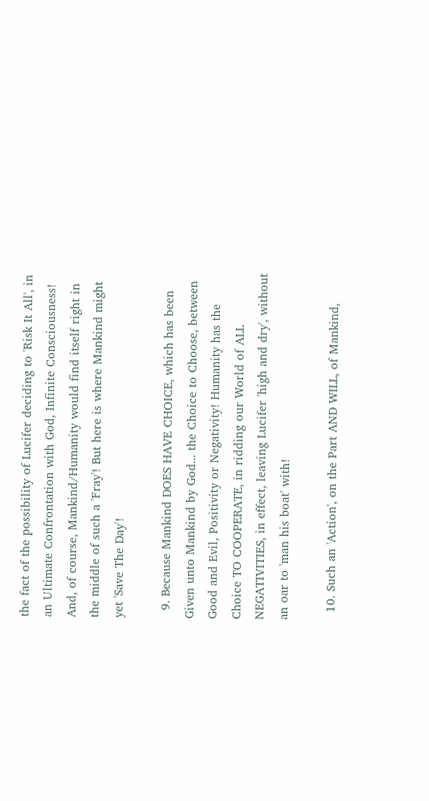the fact of the possibility of Lucifer deciding to 'Risk It All', in an Ultimate Confrontation with God, Infinite Consciousness! And, of course, Mankind/Humanity would find itself right in the middle of such a 'Fray'! But here is where Mankind might yet 'Save The Day'!

  9. Because Mankind DOES HAVE CHOICE, which has been Given unto Mankind by God... the Choice to Choose, between Good and Evil, Positivity or Negativity! Humanity has the Choice TO COOPERATE, in ridding our World of ALL NEGATIVITIES, in effect, leaving Lucifer 'high and dry', without an oar to 'man his boat' with!

  10. Such an 'Action', on the Part AND WILL, of Mankind,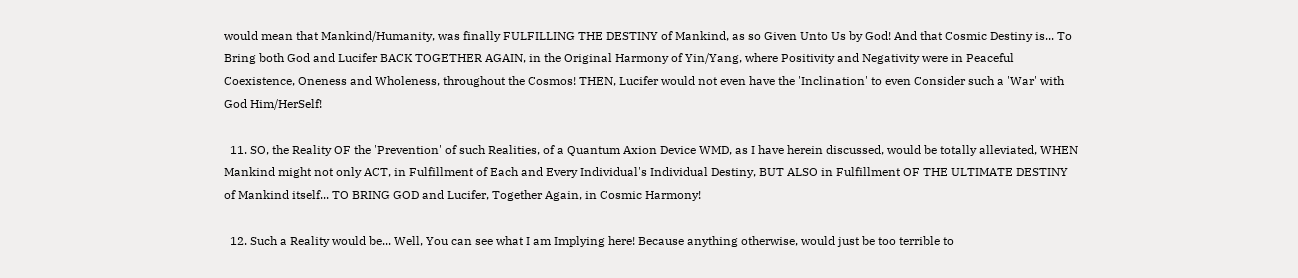would mean that Mankind/Humanity, was finally FULFILLING THE DESTINY of Mankind, as so Given Unto Us by God! And that Cosmic Destiny is... To Bring both God and Lucifer BACK TOGETHER AGAIN, in the Original Harmony of Yin/Yang, where Positivity and Negativity were in Peaceful Coexistence, Oneness and Wholeness, throughout the Cosmos! THEN, Lucifer would not even have the 'Inclination' to even Consider such a 'War' with God Him/HerSelf!

  11. SO, the Reality OF the 'Prevention' of such Realities, of a Quantum Axion Device WMD, as I have herein discussed, would be totally alleviated, WHEN Mankind might not only ACT, in Fulfillment of Each and Every Individual's Individual Destiny, BUT ALSO in Fulfillment OF THE ULTIMATE DESTINY of Mankind itself... TO BRING GOD and Lucifer, Together Again, in Cosmic Harmony!

  12. Such a Reality would be... Well, You can see what I am Implying here! Because anything otherwise, would just be too terrible to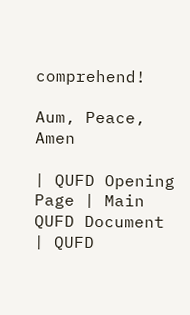comprehend!

Aum, Peace, Amen

| QUFD Opening Page | Main QUFD Document | QUFD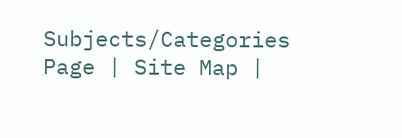Subjects/Categories Page | Site Map |